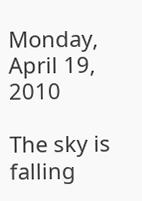Monday, April 19, 2010

The sky is falling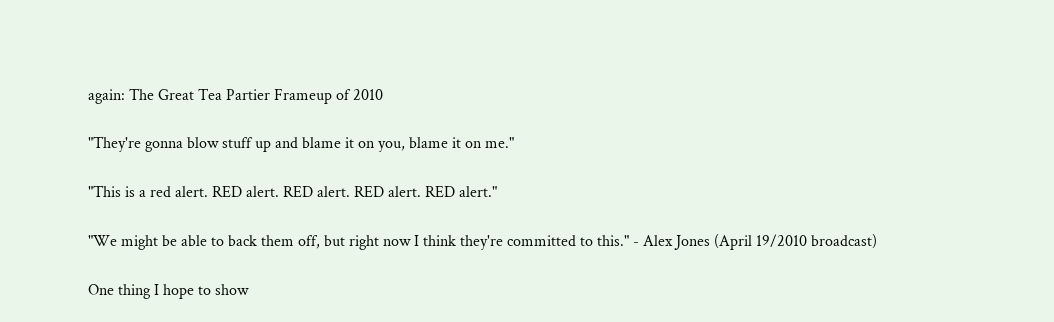again: The Great Tea Partier Frameup of 2010

"They're gonna blow stuff up and blame it on you, blame it on me."

"This is a red alert. RED alert. RED alert. RED alert. RED alert."

"We might be able to back them off, but right now I think they're committed to this." - Alex Jones (April 19/2010 broadcast)

One thing I hope to show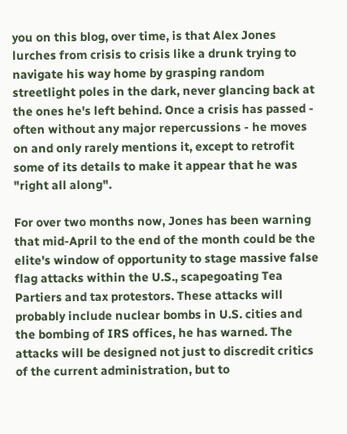you on this blog, over time, is that Alex Jones lurches from crisis to crisis like a drunk trying to navigate his way home by grasping random streetlight poles in the dark, never glancing back at the ones he's left behind. Once a crisis has passed - often without any major repercussions - he moves on and only rarely mentions it, except to retrofit some of its details to make it appear that he was "right all along".

For over two months now, Jones has been warning that mid-April to the end of the month could be the elite's window of opportunity to stage massive false flag attacks within the U.S., scapegoating Tea Partiers and tax protestors. These attacks will probably include nuclear bombs in U.S. cities and the bombing of IRS offices, he has warned. The attacks will be designed not just to discredit critics of the current administration, but to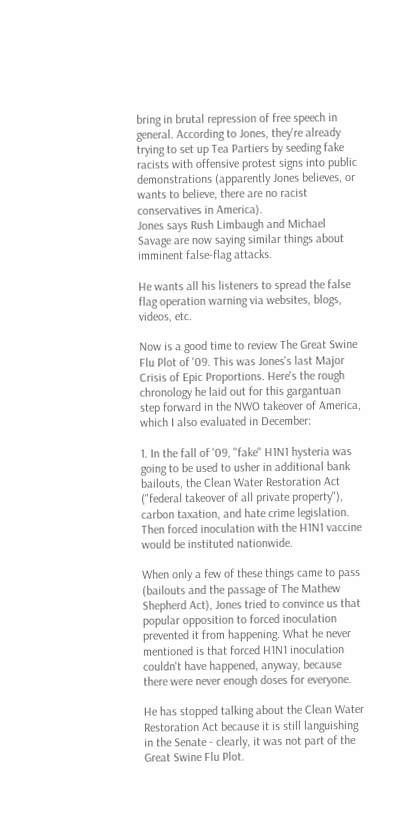bring in brutal repression of free speech in general. According to Jones, they're already trying to set up Tea Partiers by seeding fake racists with offensive protest signs into public demonstrations (apparently Jones believes, or wants to believe, there are no racist conservatives in America).
Jones says Rush Limbaugh and Michael Savage are now saying similar things about imminent false-flag attacks.

He wants all his listeners to spread the false flag operation warning via websites, blogs, videos, etc.

Now is a good time to review The Great Swine Flu Plot of '09. This was Jones's last Major Crisis of Epic Proportions. Here's the rough chronology he laid out for this gargantuan step forward in the NWO takeover of America, which I also evaluated in December:

1. In the fall of '09, "fake" H1N1 hysteria was going to be used to usher in additional bank bailouts, the Clean Water Restoration Act ("federal takeover of all private property"), carbon taxation, and hate crime legislation. Then forced inoculation with the H1N1 vaccine would be instituted nationwide.

When only a few of these things came to pass (bailouts and the passage of The Mathew Shepherd Act), Jones tried to convince us that popular opposition to forced inoculation prevented it from happening. What he never mentioned is that forced H1N1 inoculation couldn't have happened, anyway, because there were never enough doses for everyone.

He has stopped talking about the Clean Water Restoration Act because it is still languishing in the Senate - clearly, it was not part of the Great Swine Flu Plot.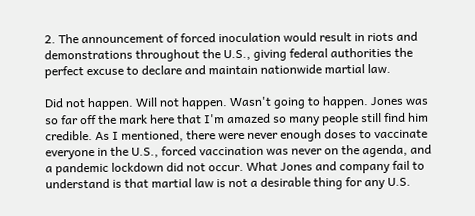2. The announcement of forced inoculation would result in riots and demonstrations throughout the U.S., giving federal authorities the perfect excuse to declare and maintain nationwide martial law.

Did not happen. Will not happen. Wasn't going to happen. Jones was so far off the mark here that I'm amazed so many people still find him credible. As I mentioned, there were never enough doses to vaccinate everyone in the U.S., forced vaccination was never on the agenda, and a pandemic lockdown did not occur. What Jones and company fail to understand is that martial law is not a desirable thing for any U.S.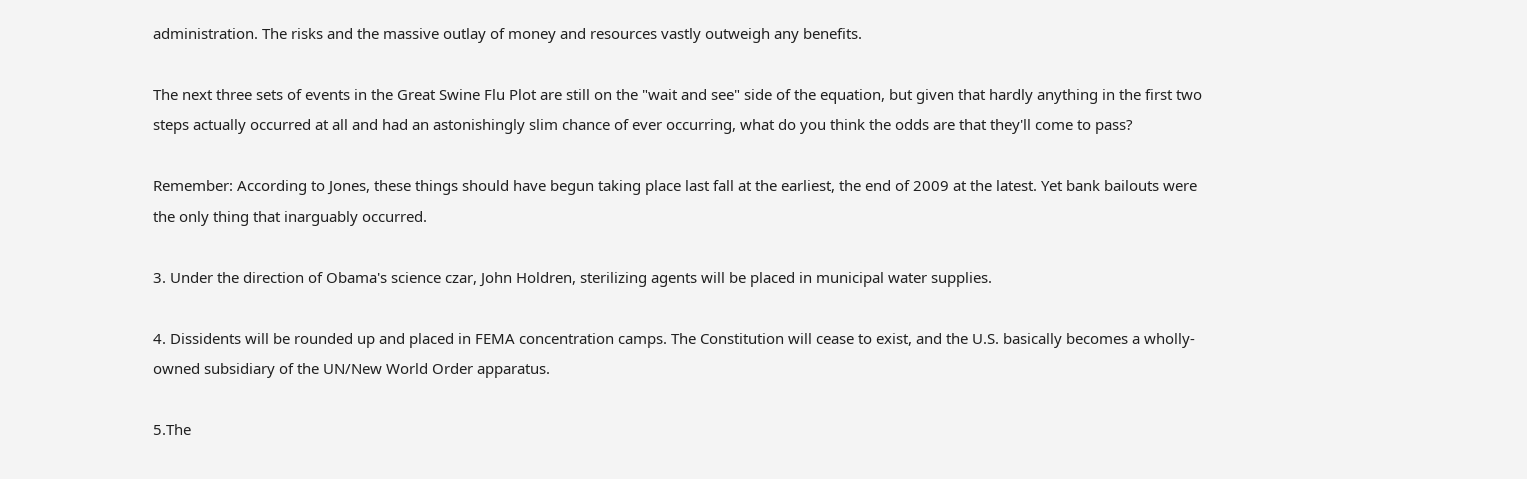administration. The risks and the massive outlay of money and resources vastly outweigh any benefits.

The next three sets of events in the Great Swine Flu Plot are still on the "wait and see" side of the equation, but given that hardly anything in the first two steps actually occurred at all and had an astonishingly slim chance of ever occurring, what do you think the odds are that they'll come to pass?

Remember: According to Jones, these things should have begun taking place last fall at the earliest, the end of 2009 at the latest. Yet bank bailouts were the only thing that inarguably occurred.

3. Under the direction of Obama's science czar, John Holdren, sterilizing agents will be placed in municipal water supplies.

4. Dissidents will be rounded up and placed in FEMA concentration camps. The Constitution will cease to exist, and the U.S. basically becomes a wholly-owned subsidiary of the UN/New World Order apparatus.

5.The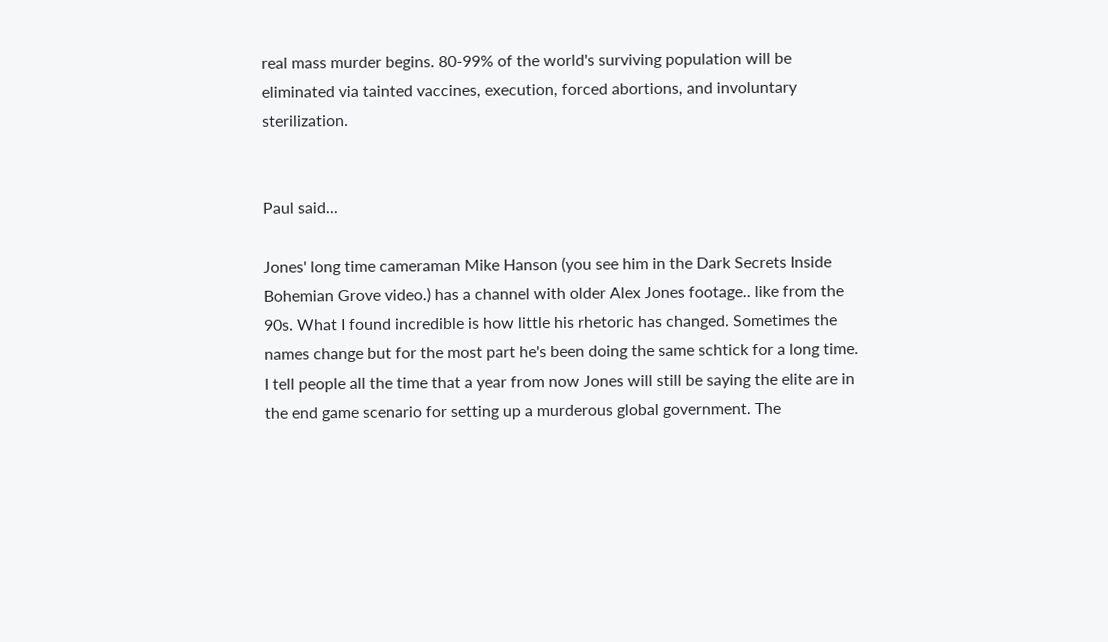real mass murder begins. 80-99% of the world's surviving population will be eliminated via tainted vaccines, execution, forced abortions, and involuntary sterilization.


Paul said...

Jones' long time cameraman Mike Hanson (you see him in the Dark Secrets Inside Bohemian Grove video.) has a channel with older Alex Jones footage.. like from the 90s. What I found incredible is how little his rhetoric has changed. Sometimes the names change but for the most part he's been doing the same schtick for a long time. I tell people all the time that a year from now Jones will still be saying the elite are in the end game scenario for setting up a murderous global government. The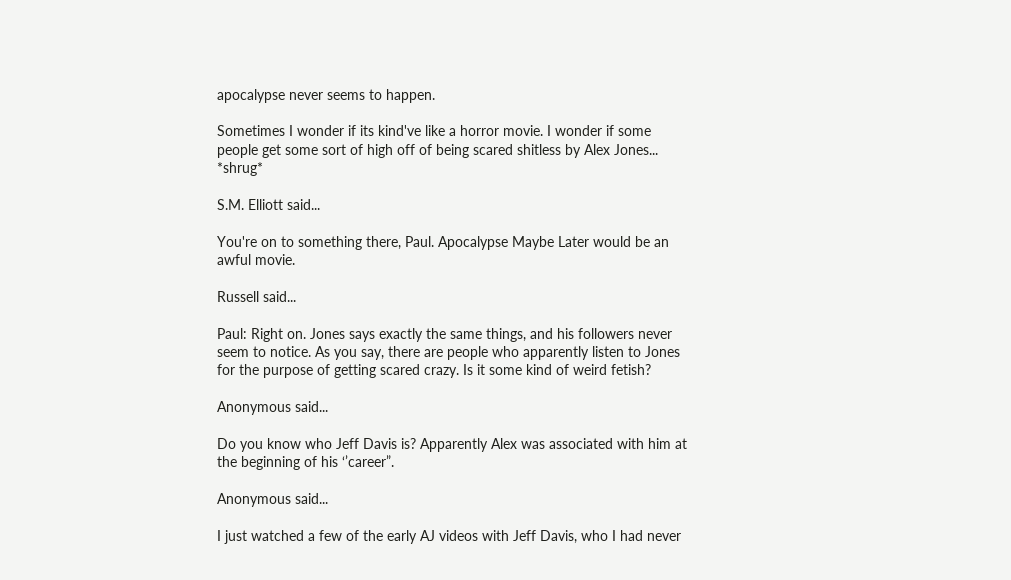apocalypse never seems to happen.

Sometimes I wonder if its kind've like a horror movie. I wonder if some people get some sort of high off of being scared shitless by Alex Jones... *shrug*

S.M. Elliott said...

You're on to something there, Paul. Apocalypse Maybe Later would be an awful movie.

Russell said...

Paul: Right on. Jones says exactly the same things, and his followers never seem to notice. As you say, there are people who apparently listen to Jones for the purpose of getting scared crazy. Is it some kind of weird fetish?

Anonymous said...

Do you know who Jeff Davis is? Apparently Alex was associated with him at the beginning of his ‘’career”.

Anonymous said...

I just watched a few of the early AJ videos with Jeff Davis, who I had never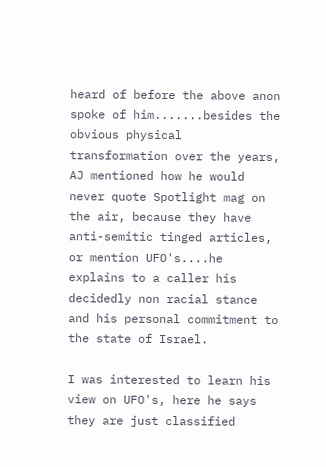heard of before the above anon spoke of him.......besides the obvious physical transformation over the years, AJ mentioned how he would never quote Spotlight mag on the air, because they have anti-semitic tinged articles, or mention UFO's....he explains to a caller his decidedly non racial stance and his personal commitment to the state of Israel.

I was interested to learn his view on UFO's, here he says they are just classified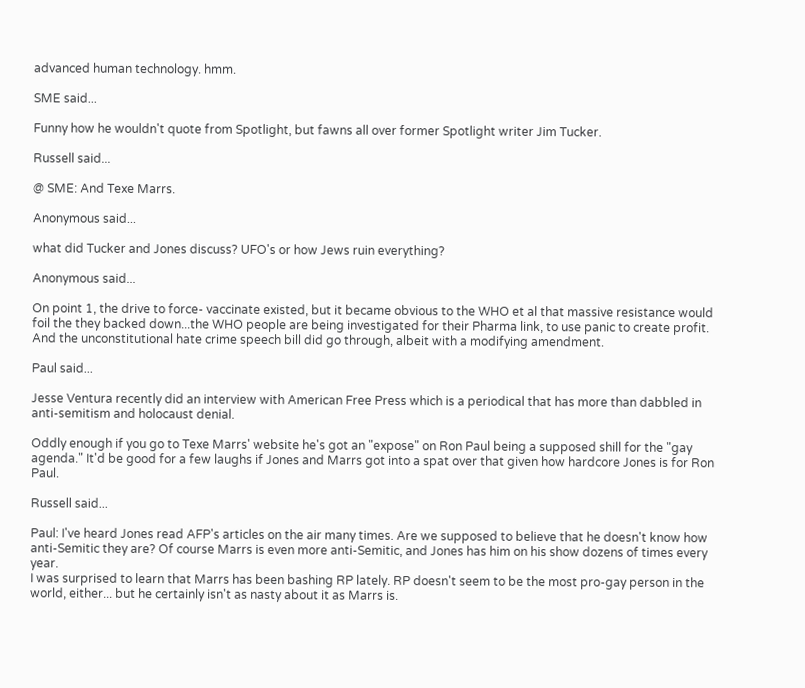advanced human technology. hmm.

SME said...

Funny how he wouldn't quote from Spotlight, but fawns all over former Spotlight writer Jim Tucker.

Russell said...

@ SME: And Texe Marrs.

Anonymous said...

what did Tucker and Jones discuss? UFO's or how Jews ruin everything?

Anonymous said...

On point 1, the drive to force- vaccinate existed, but it became obvious to the WHO et al that massive resistance would foil the they backed down...the WHO people are being investigated for their Pharma link, to use panic to create profit. And the unconstitutional hate crime speech bill did go through, albeit with a modifying amendment.

Paul said...

Jesse Ventura recently did an interview with American Free Press which is a periodical that has more than dabbled in anti-semitism and holocaust denial.

Oddly enough if you go to Texe Marrs' website he's got an "expose" on Ron Paul being a supposed shill for the "gay agenda." It'd be good for a few laughs if Jones and Marrs got into a spat over that given how hardcore Jones is for Ron Paul.

Russell said...

Paul: I've heard Jones read AFP's articles on the air many times. Are we supposed to believe that he doesn't know how anti-Semitic they are? Of course Marrs is even more anti-Semitic, and Jones has him on his show dozens of times every year.
I was surprised to learn that Marrs has been bashing RP lately. RP doesn't seem to be the most pro-gay person in the world, either... but he certainly isn't as nasty about it as Marrs is.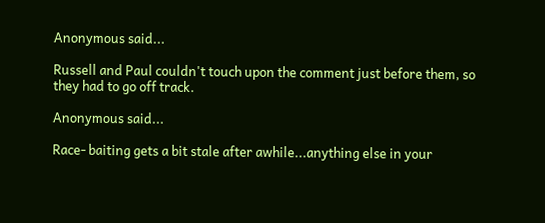Anonymous said...

Russell and Paul couldn't touch upon the comment just before them, so they had to go off track.

Anonymous said...

Race- baiting gets a bit stale after awhile...anything else in your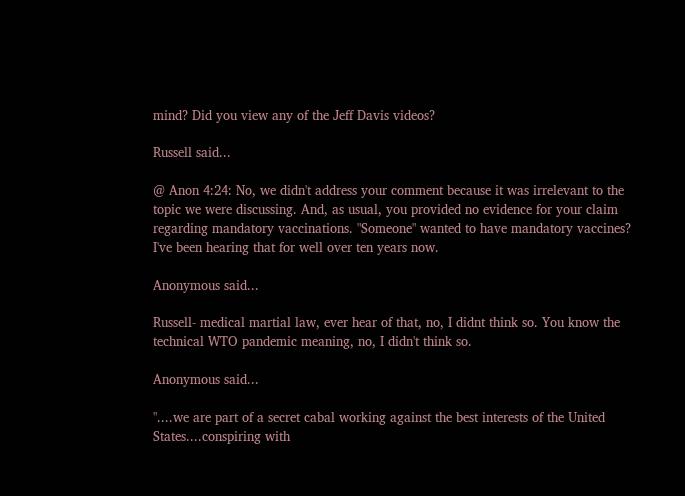mind? Did you view any of the Jeff Davis videos?

Russell said...

@ Anon 4:24: No, we didn't address your comment because it was irrelevant to the topic we were discussing. And, as usual, you provided no evidence for your claim regarding mandatory vaccinations. "Someone" wanted to have mandatory vaccines? I've been hearing that for well over ten years now.

Anonymous said...

Russell- medical martial law, ever hear of that, no, I didnt think so. You know the technical WTO pandemic meaning, no, I didn't think so.

Anonymous said...

"....we are part of a secret cabal working against the best interests of the United States....conspiring with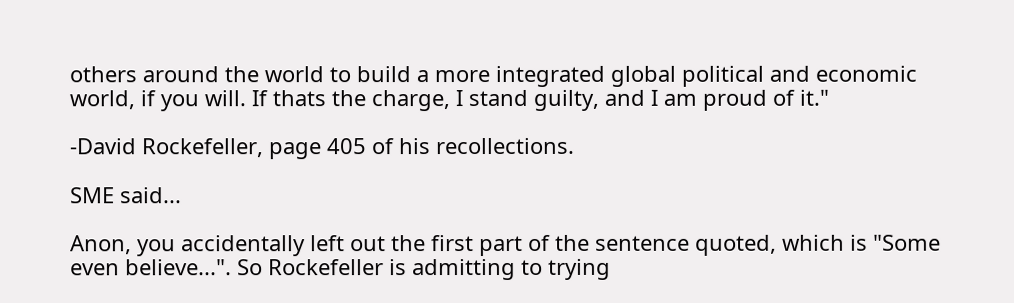others around the world to build a more integrated global political and economic world, if you will. If thats the charge, I stand guilty, and I am proud of it."

-David Rockefeller, page 405 of his recollections.

SME said...

Anon, you accidentally left out the first part of the sentence quoted, which is "Some even believe...". So Rockefeller is admitting to trying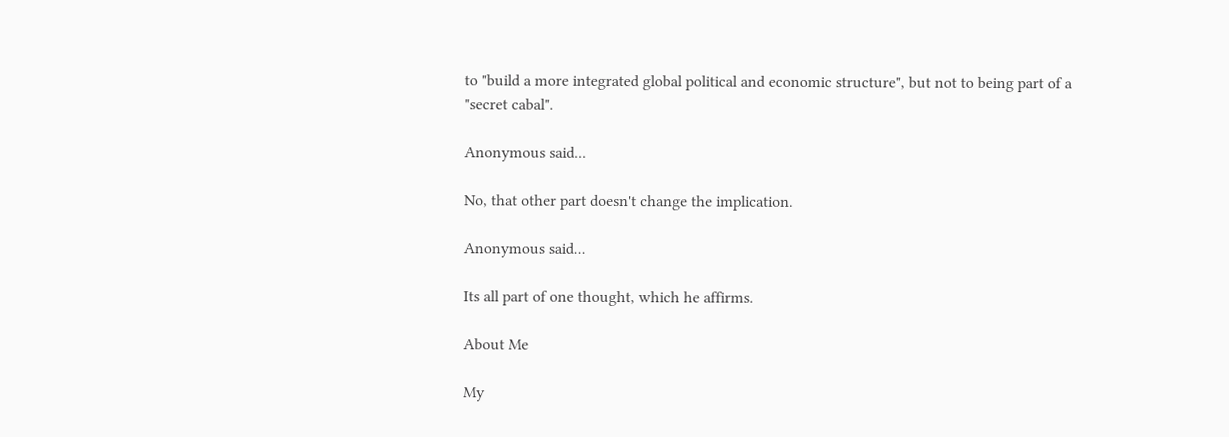to "build a more integrated global political and economic structure", but not to being part of a "secret cabal".

Anonymous said...

No, that other part doesn't change the implication.

Anonymous said...

Its all part of one thought, which he affirms.

About Me

My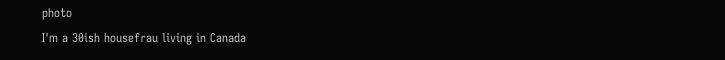photo
I'm a 30ish housefrau living in Canada